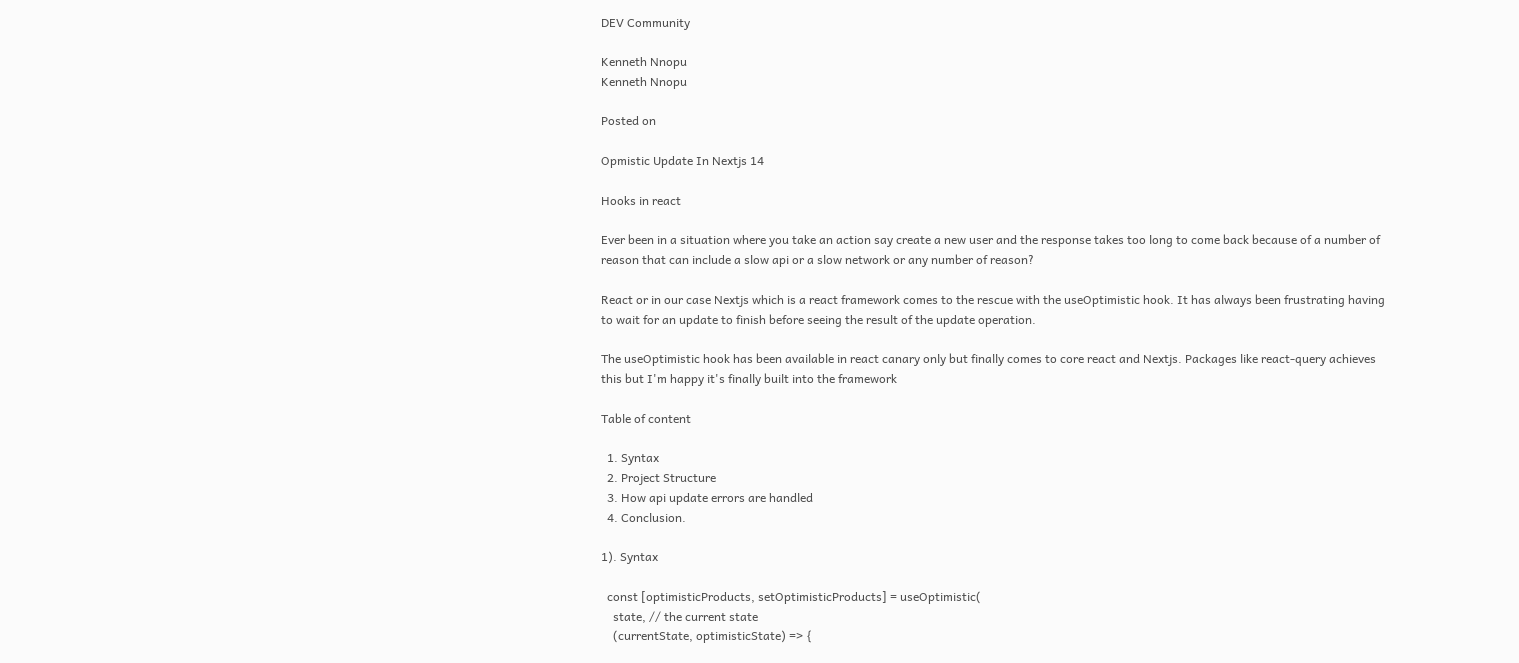DEV Community

Kenneth Nnopu
Kenneth Nnopu

Posted on

Opmistic Update In Nextjs 14

Hooks in react

Ever been in a situation where you take an action say create a new user and the response takes too long to come back because of a number of reason that can include a slow api or a slow network or any number of reason?

React or in our case Nextjs which is a react framework comes to the rescue with the useOptimistic hook. It has always been frustrating having to wait for an update to finish before seeing the result of the update operation.

The useOptimistic hook has been available in react canary only but finally comes to core react and Nextjs. Packages like react-query achieves this but I'm happy it's finally built into the framework

Table of content

  1. Syntax
  2. Project Structure
  3. How api update errors are handled
  4. Conclusion.

1). Syntax

  const [optimisticProducts, setOptimisticProducts] = useOptimistic(
    state, // the current state
    (currentState, optimisticState) => {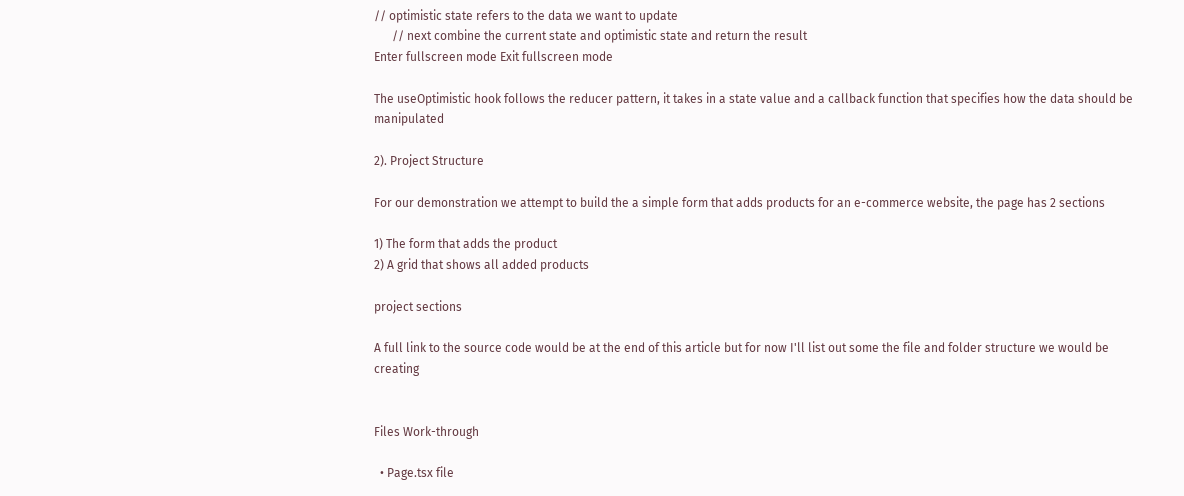// optimistic state refers to the data we want to update
      // next combine the current state and optimistic state and return the result
Enter fullscreen mode Exit fullscreen mode

The useOptimistic hook follows the reducer pattern, it takes in a state value and a callback function that specifies how the data should be manipulated

2). Project Structure

For our demonstration we attempt to build the a simple form that adds products for an e-commerce website, the page has 2 sections

1) The form that adds the product
2) A grid that shows all added products

project sections

A full link to the source code would be at the end of this article but for now I'll list out some the file and folder structure we would be creating


Files Work-through

  • Page.tsx file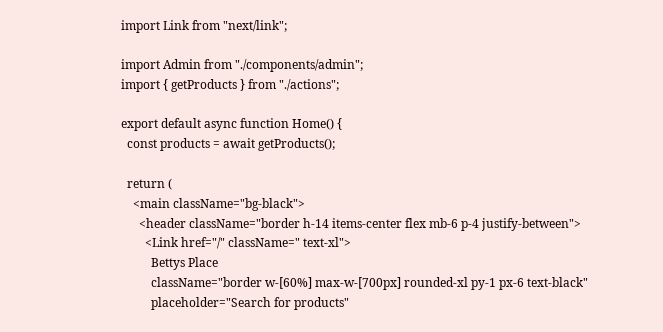import Link from "next/link";

import Admin from "./components/admin";
import { getProducts } from "./actions";

export default async function Home() {
  const products = await getProducts();

  return (
    <main className="bg-black">
      <header className="border h-14 items-center flex mb-6 p-4 justify-between">
        <Link href="/" className=" text-xl">
          Bettys Place
          className="border w-[60%] max-w-[700px] rounded-xl py-1 px-6 text-black"
          placeholder="Search for products"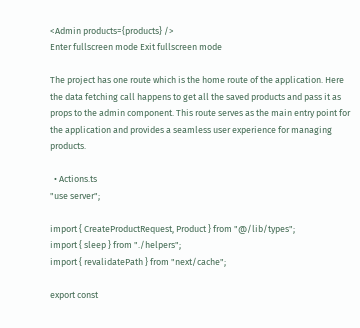<Admin products={products} />
Enter fullscreen mode Exit fullscreen mode

The project has one route which is the home route of the application. Here the data fetching call happens to get all the saved products and pass it as props to the admin component. This route serves as the main entry point for the application and provides a seamless user experience for managing products.

  • Actions.ts
"use server";

import { CreateProductRequest, Product } from "@/lib/types";
import { sleep } from "./helpers";
import { revalidatePath } from "next/cache";

export const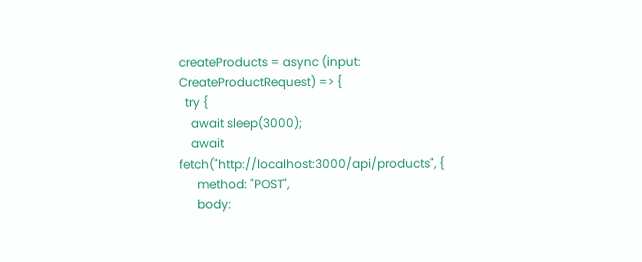createProducts = async (input: CreateProductRequest) => {
  try {
    await sleep(3000);
    await fetch("http://localhost:3000/api/products", {
      method: "POST",
      body: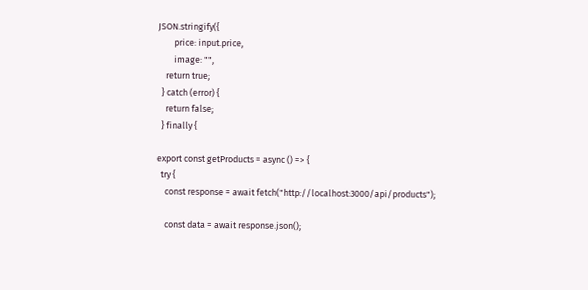JSON.stringify({
        price: input.price,
        image: "",
    return true;
  } catch (error) {
    return false;
  } finally {

export const getProducts = async () => {
  try {
    const response = await fetch("http://localhost:3000/api/products");

    const data = await response.json();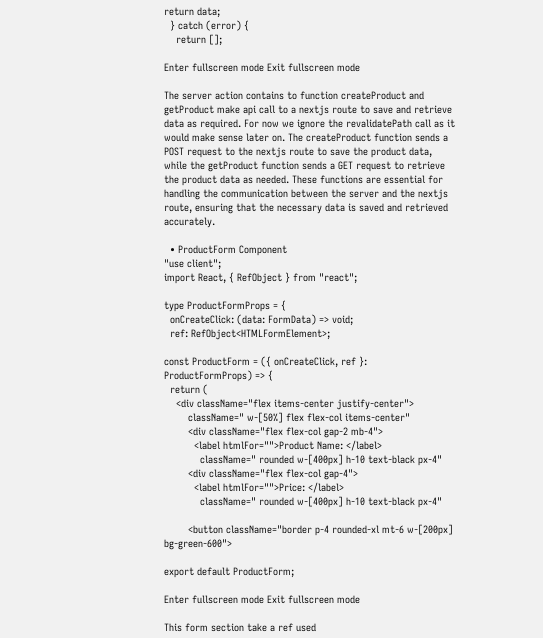return data;
  } catch (error) {
    return [];

Enter fullscreen mode Exit fullscreen mode

The server action contains to function createProduct and getProduct make api call to a nextjs route to save and retrieve data as required. For now we ignore the revalidatePath call as it would make sense later on. The createProduct function sends a POST request to the nextjs route to save the product data, while the getProduct function sends a GET request to retrieve the product data as needed. These functions are essential for handling the communication between the server and the nextjs route, ensuring that the necessary data is saved and retrieved accurately.

  • ProductForm Component
"use client";
import React, { RefObject } from "react";

type ProductFormProps = {
  onCreateClick: (data: FormData) => void;
  ref: RefObject<HTMLFormElement>;

const ProductForm = ({ onCreateClick, ref }: ProductFormProps) => {
  return (
    <div className="flex items-center justify-center">
        className=" w-[50%] flex flex-col items-center"
        <div className="flex flex-col gap-2 mb-4">
          <label htmlFor="">Product Name: </label>
            className=" rounded w-[400px] h-10 text-black px-4"
        <div className="flex flex-col gap-4">
          <label htmlFor="">Price: </label>
            className=" rounded w-[400px] h-10 text-black px-4"

        <button className="border p-4 rounded-xl mt-6 w-[200px] bg-green-600">

export default ProductForm;

Enter fullscreen mode Exit fullscreen mode

This form section take a ref used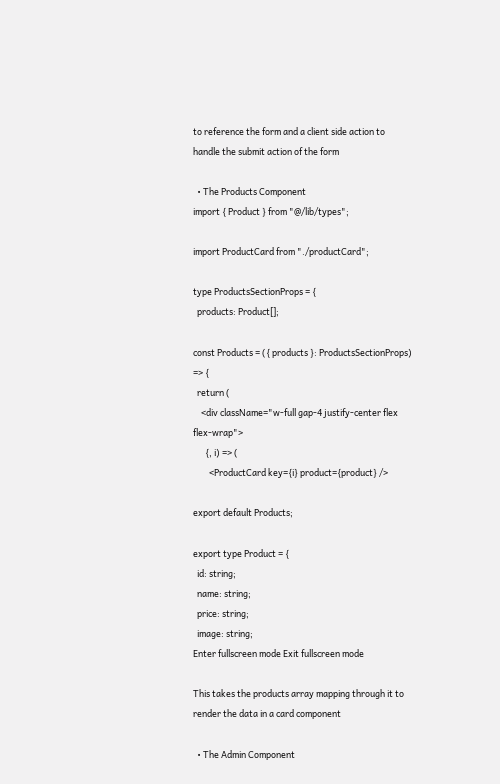to reference the form and a client side action to handle the submit action of the form

  • The Products Component
import { Product } from "@/lib/types";

import ProductCard from "./productCard";

type ProductsSectionProps = {
  products: Product[];

const Products = ({ products }: ProductsSectionProps) => {
  return (
    <div className="w-full gap-4 justify-center flex flex-wrap">
      {, i) => (
        <ProductCard key={i} product={product} />

export default Products;

export type Product = {
  id: string;
  name: string;
  price: string;
  image: string;
Enter fullscreen mode Exit fullscreen mode

This takes the products array mapping through it to render the data in a card component

  • The Admin Component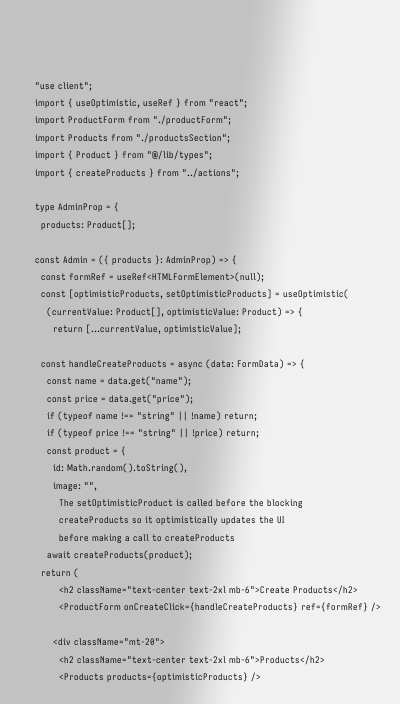"use client";
import { useOptimistic, useRef } from "react";
import ProductForm from "./productForm";
import Products from "./productsSection";
import { Product } from "@/lib/types";
import { createProducts } from "../actions";

type AdminProp = {
  products: Product[];

const Admin = ({ products }: AdminProp) => {
  const formRef = useRef<HTMLFormElement>(null);
  const [optimisticProducts, setOptimisticProducts] = useOptimistic(
    (currentValue: Product[], optimisticValue: Product) => {
      return [...currentValue, optimisticValue];

  const handleCreateProducts = async (data: FormData) => {
    const name = data.get("name");
    const price = data.get("price");
    if (typeof name !== "string" || !name) return;
    if (typeof price !== "string" || !price) return;
    const product = {
      id: Math.random().toString(),
      image: "",
        The setOptimisticProduct is called before the blocking
        createProducts so it optimistically updates the UI
        before making a call to createProducts
    await createProducts(product);
  return (
        <h2 className="text-center text-2xl mb-6">Create Products</h2>
        <ProductForm onCreateClick={handleCreateProducts} ref={formRef} />

      <div className="mt-20">
        <h2 className="text-center text-2xl mb-6">Products</h2>
        <Products products={optimisticProducts} />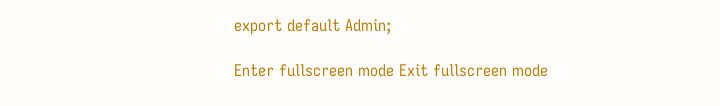export default Admin;

Enter fullscreen mode Exit fullscreen mode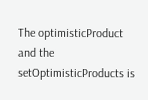The optimisticProduct and the setOptimisticProducts is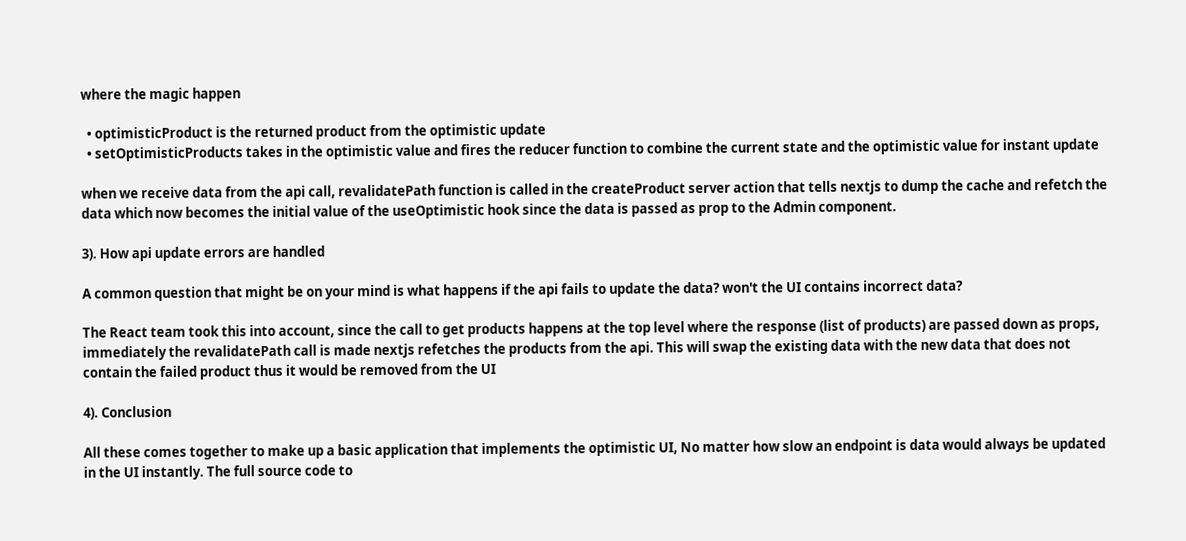where the magic happen

  • optimisticProduct is the returned product from the optimistic update
  • setOptimisticProducts takes in the optimistic value and fires the reducer function to combine the current state and the optimistic value for instant update

when we receive data from the api call, revalidatePath function is called in the createProduct server action that tells nextjs to dump the cache and refetch the data which now becomes the initial value of the useOptimistic hook since the data is passed as prop to the Admin component.

3). How api update errors are handled

A common question that might be on your mind is what happens if the api fails to update the data? won't the UI contains incorrect data?

The React team took this into account, since the call to get products happens at the top level where the response (list of products) are passed down as props, immediately the revalidatePath call is made nextjs refetches the products from the api. This will swap the existing data with the new data that does not contain the failed product thus it would be removed from the UI

4). Conclusion

All these comes together to make up a basic application that implements the optimistic UI, No matter how slow an endpoint is data would always be updated in the UI instantly. The full source code to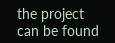the project can be found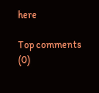here

Top comments (0)